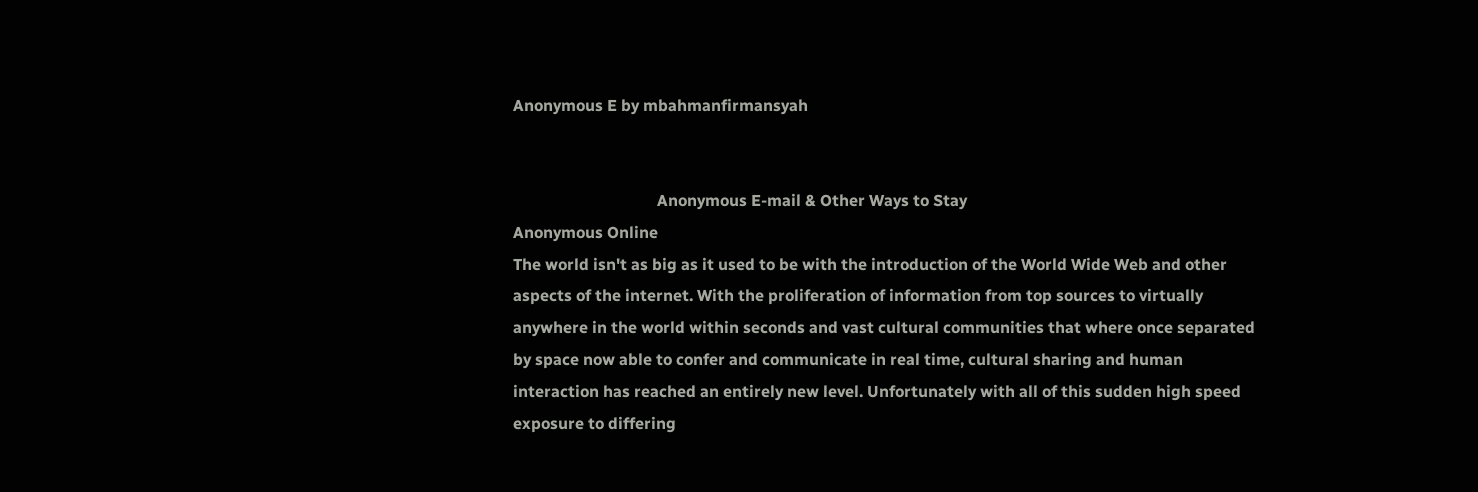Anonymous E by mbahmanfirmansyah


                                    Anonymous E-mail & Other Ways to Stay
Anonymous Online
The world isn't as big as it used to be with the introduction of the World Wide Web and other
aspects of the internet. With the proliferation of information from top sources to virtually
anywhere in the world within seconds and vast cultural communities that where once separated
by space now able to confer and communicate in real time, cultural sharing and human
interaction has reached an entirely new level. Unfortunately with all of this sudden high speed
exposure to differing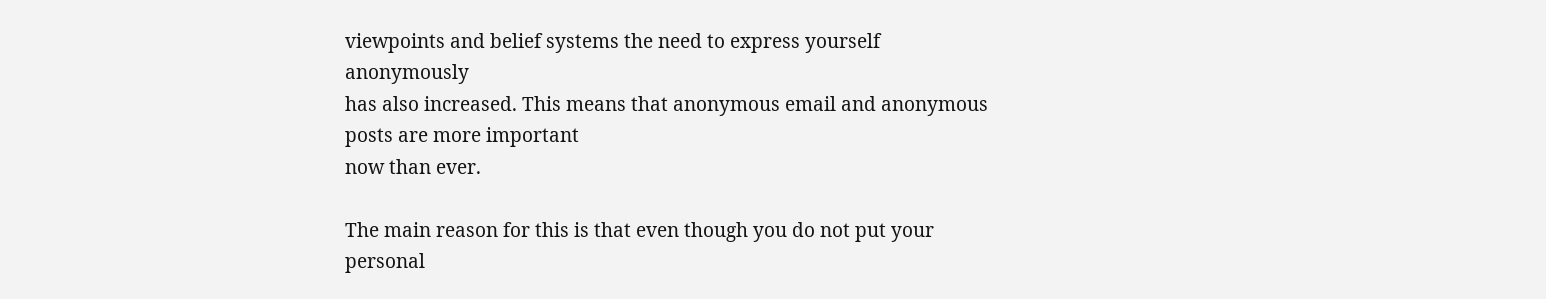viewpoints and belief systems the need to express yourself anonymously
has also increased. This means that anonymous email and anonymous posts are more important
now than ever.

The main reason for this is that even though you do not put your personal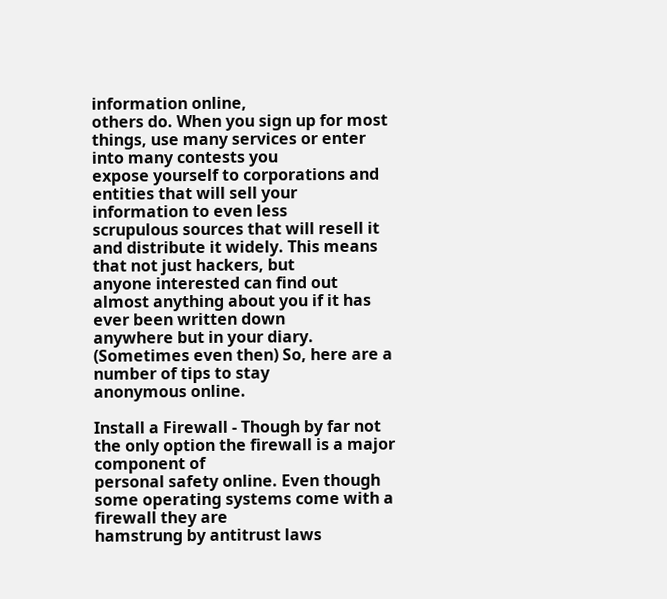information online,
others do. When you sign up for most things, use many services or enter into many contests you
expose yourself to corporations and entities that will sell your information to even less
scrupulous sources that will resell it and distribute it widely. This means that not just hackers, but
anyone interested can find out almost anything about you if it has ever been written down
anywhere but in your diary. (Sometimes even then) So, here are a number of tips to stay
anonymous online.

Install a Firewall - Though by far not the only option the firewall is a major component of
personal safety online. Even though some operating systems come with a firewall they are
hamstrung by antitrust laws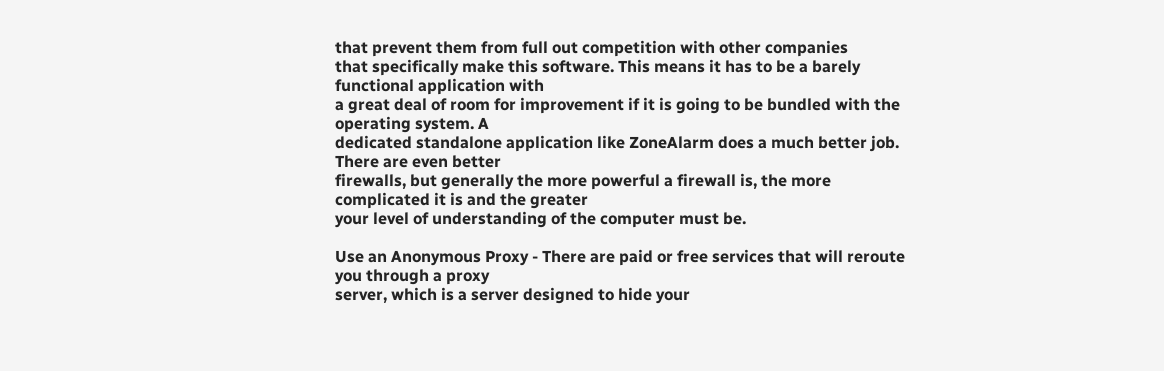that prevent them from full out competition with other companies
that specifically make this software. This means it has to be a barely functional application with
a great deal of room for improvement if it is going to be bundled with the operating system. A
dedicated standalone application like ZoneAlarm does a much better job. There are even better
firewalls, but generally the more powerful a firewall is, the more complicated it is and the greater
your level of understanding of the computer must be.

Use an Anonymous Proxy - There are paid or free services that will reroute you through a proxy
server, which is a server designed to hide your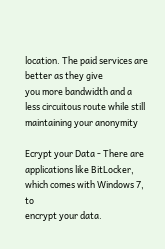location. The paid services are better as they give
you more bandwidth and a less circuitous route while still maintaining your anonymity

Ecrypt your Data - There are applications like BitLocker, which comes with Windows 7, to
encrypt your data.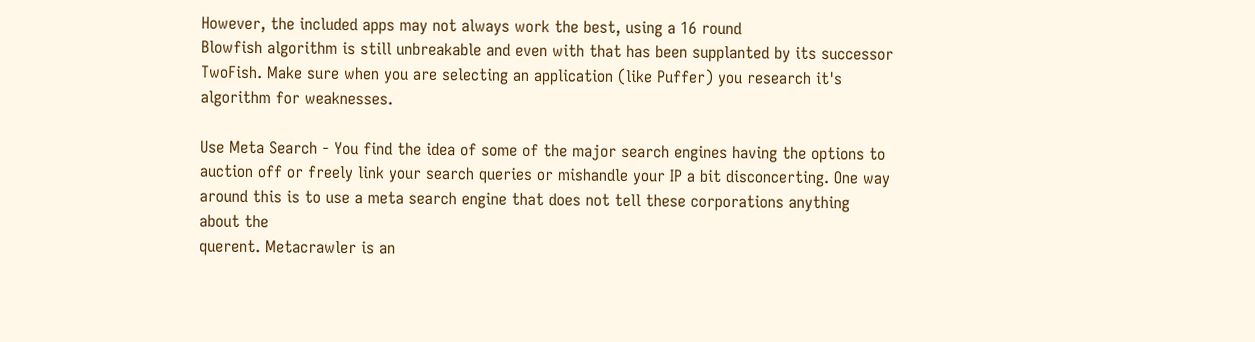However, the included apps may not always work the best, using a 16 round
Blowfish algorithm is still unbreakable and even with that has been supplanted by its successor
TwoFish. Make sure when you are selecting an application (like Puffer) you research it's
algorithm for weaknesses.

Use Meta Search - You find the idea of some of the major search engines having the options to
auction off or freely link your search queries or mishandle your IP a bit disconcerting. One way
around this is to use a meta search engine that does not tell these corporations anything about the
querent. Metacrawler is an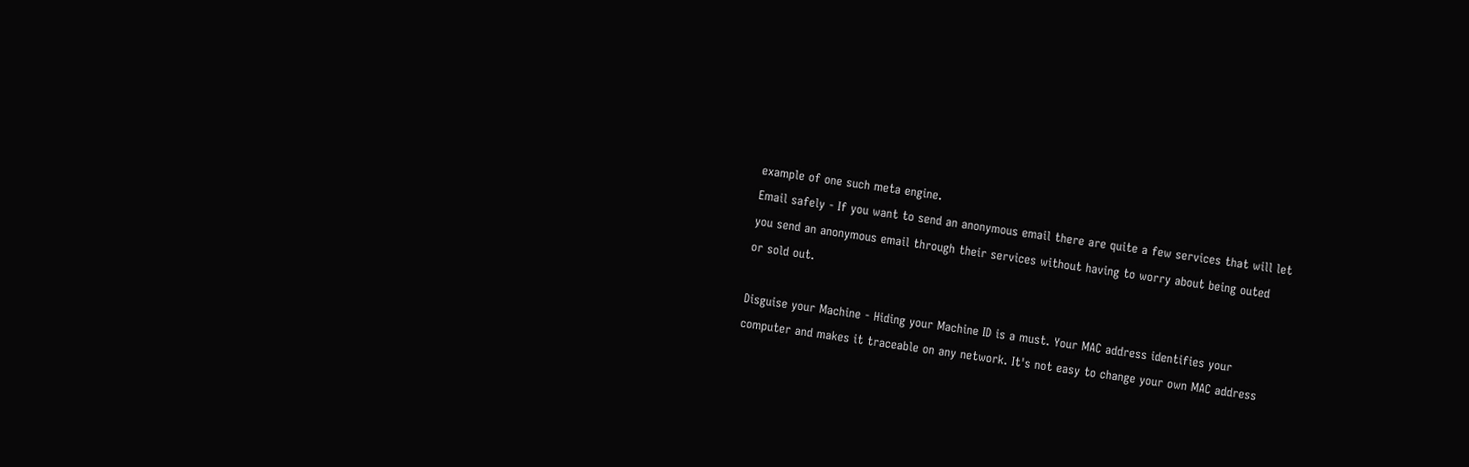example of one such meta engine.
Email safely - If you want to send an anonymous email there are quite a few services that will let
you send an anonymous email through their services without having to worry about being outed
or sold out.

Disguise your Machine - Hiding your Machine ID is a must. Your MAC address identifies your
computer and makes it traceable on any network. It's not easy to change your own MAC address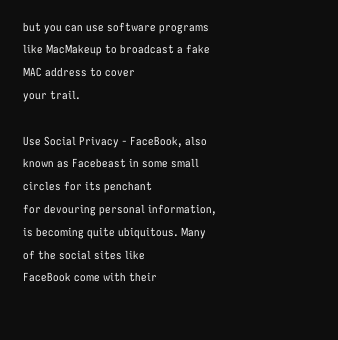but you can use software programs like MacMakeup to broadcast a fake MAC address to cover
your trail.

Use Social Privacy - FaceBook, also known as Facebeast in some small circles for its penchant
for devouring personal information, is becoming quite ubiquitous. Many of the social sites like
FaceBook come with their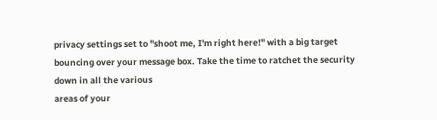privacy settings set to "shoot me, I'm right here!" with a big target
bouncing over your message box. Take the time to ratchet the security down in all the various
areas of your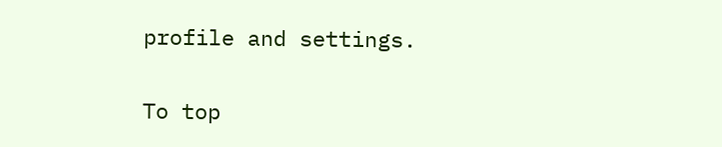profile and settings.

To top